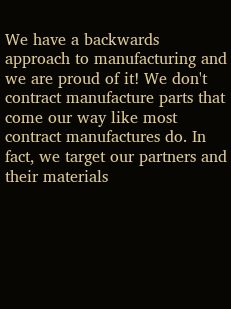We have a backwards approach to manufacturing and we are proud of it! We don't contract manufacture parts that come our way like most contract manufactures do. In fact, we target our partners and their materials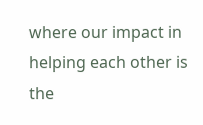where our impact in helping each other is the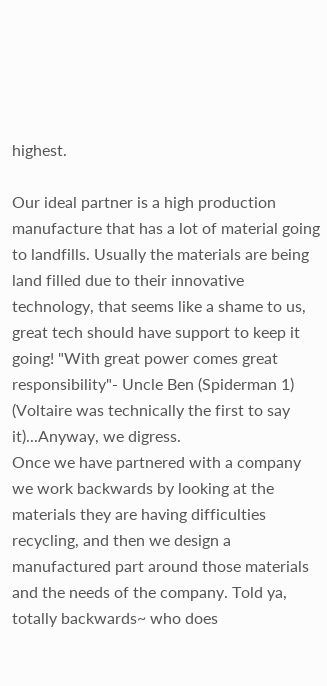highest.

Our ideal partner is a high production manufacture that has a lot of material going to landfills. Usually the materials are being land filled due to their innovative technology, that seems like a shame to us, great tech should have support to keep it going! "With great power comes great responsibility"- Uncle Ben (Spiderman 1) (Voltaire was technically the first to say it)...Anyway, we digress.
Once we have partnered with a company we work backwards by looking at the materials they are having difficulties recycling, and then we design a manufactured part around those materials and the needs of the company. Told ya, totally backwards~ who does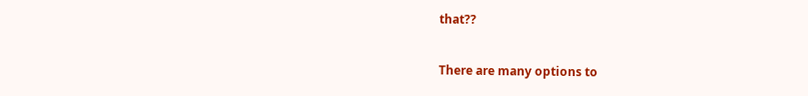that??

There are many options to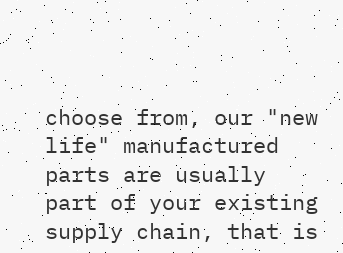choose from, our "new life" manufactured parts are usually part of your existing supply chain, that is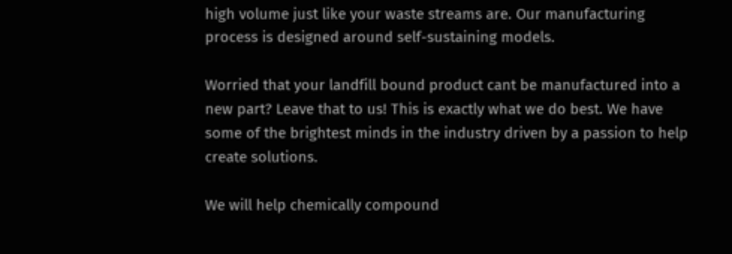high volume just like your waste streams are. Our manufacturing process is designed around self-sustaining models.

Worried that your landfill bound product cant be manufactured into a new part? Leave that to us! This is exactly what we do best. We have some of the brightest minds in the industry driven by a passion to help create solutions.

We will help chemically compound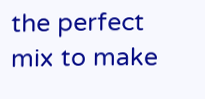the perfect mix to make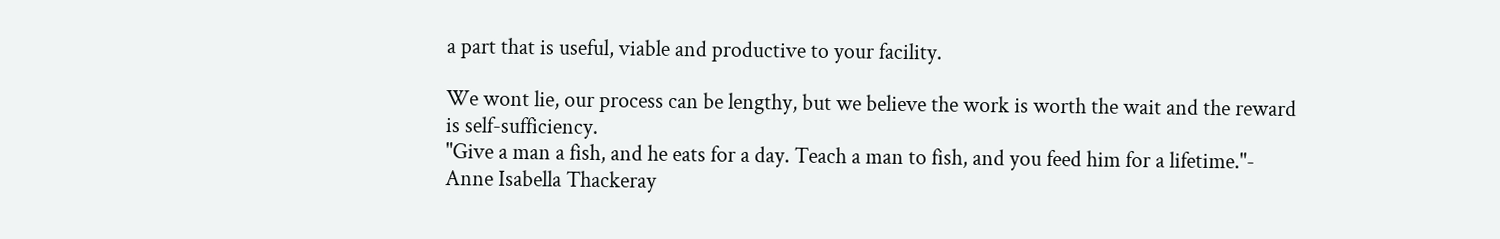a part that is useful, viable and productive to your facility.

We wont lie, our process can be lengthy, but we believe the work is worth the wait and the reward is self-sufficiency.
"Give a man a fish, and he eats for a day. Teach a man to fish, and you feed him for a lifetime."- Anne Isabella Thackeray